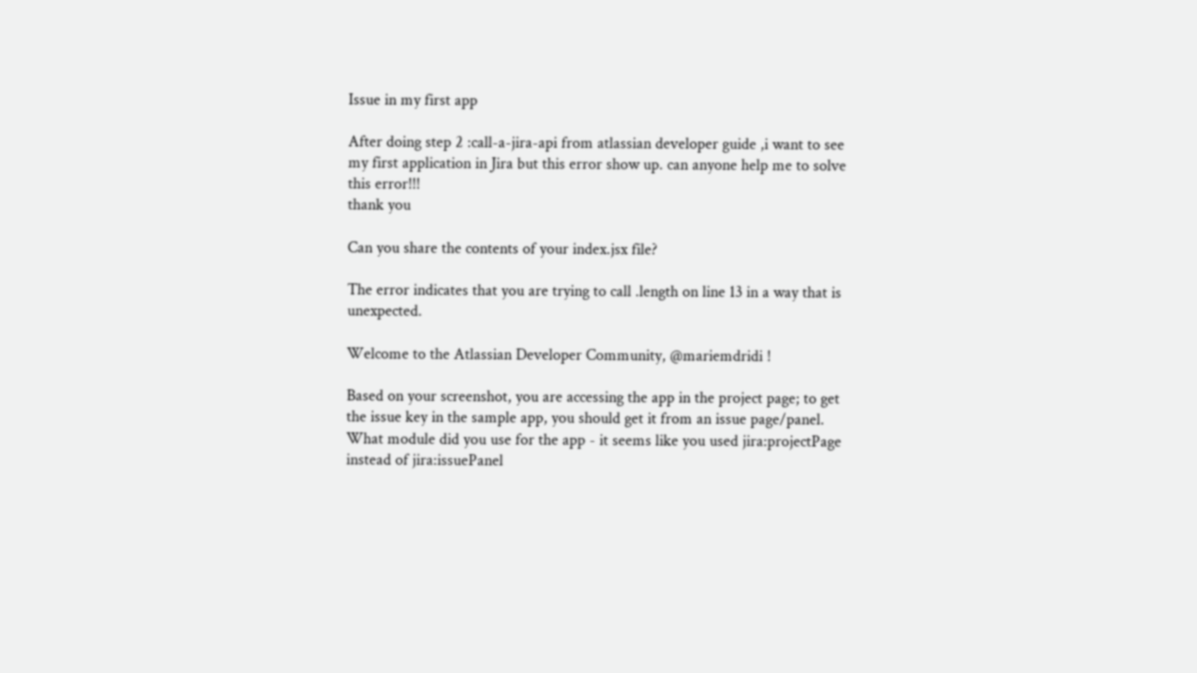Issue in my first app

After doing step 2 :call-a-jira-api from atlassian developer guide ,i want to see my first application in Jira but this error show up. can anyone help me to solve this error!!!
thank you

Can you share the contents of your index.jsx file?

The error indicates that you are trying to call .length on line 13 in a way that is unexpected.

Welcome to the Atlassian Developer Community, @mariemdridi !

Based on your screenshot, you are accessing the app in the project page; to get the issue key in the sample app, you should get it from an issue page/panel. What module did you use for the app - it seems like you used jira:projectPage instead of jira:issuePanel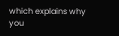which explains why you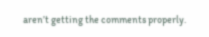aren’t getting the comments properly.